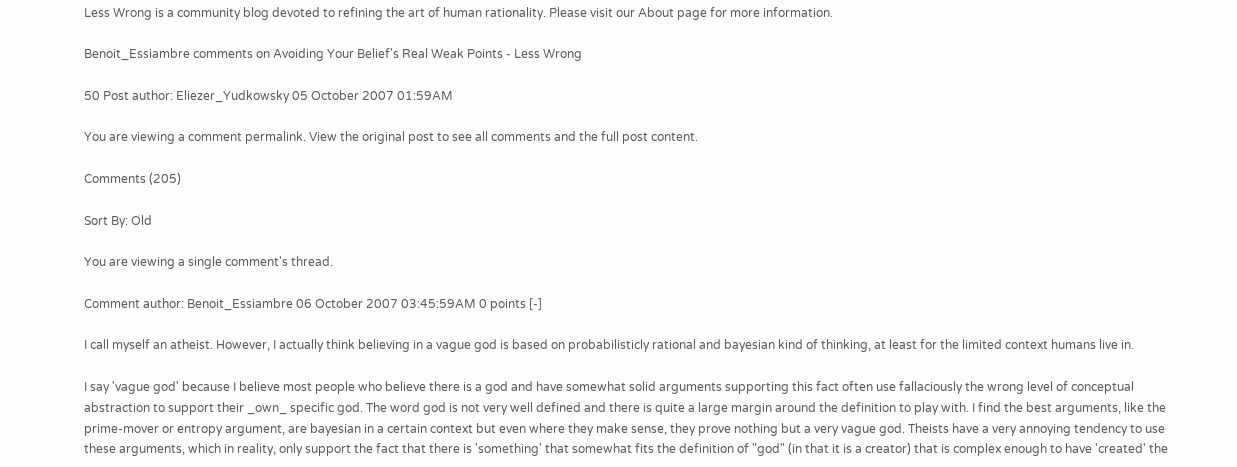Less Wrong is a community blog devoted to refining the art of human rationality. Please visit our About page for more information.

Benoit_Essiambre comments on Avoiding Your Belief's Real Weak Points - Less Wrong

50 Post author: Eliezer_Yudkowsky 05 October 2007 01:59AM

You are viewing a comment permalink. View the original post to see all comments and the full post content.

Comments (205)

Sort By: Old

You are viewing a single comment's thread.

Comment author: Benoit_Essiambre 06 October 2007 03:45:59AM 0 points [-]

I call myself an atheist. However, I actually think believing in a vague god is based on probabilisticly rational and bayesian kind of thinking, at least for the limited context humans live in.

I say 'vague god' because I believe most people who believe there is a god and have somewhat solid arguments supporting this fact often use fallaciously the wrong level of conceptual abstraction to support their _own_ specific god. The word god is not very well defined and there is quite a large margin around the definition to play with. I find the best arguments, like the prime-mover or entropy argument, are bayesian in a certain context but even where they make sense, they prove nothing but a very vague god. Theists have a very annoying tendency to use these arguments, which in reality, only support the fact that there is 'something' that somewhat fits the definition of "god" (in that it is a creator) that is complex enough to have 'created' the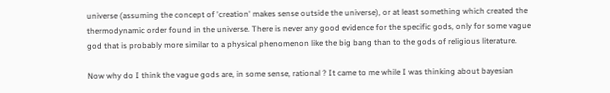universe (assuming the concept of 'creation' makes sense outside the universe), or at least something which created the thermodynamic order found in the universe. There is never any good evidence for the specific gods, only for some vague god that is probably more similar to a physical phenomenon like the big bang than to the gods of religious literature.

Now why do I think the vague gods are, in some sense, rational ? It came to me while I was thinking about bayesian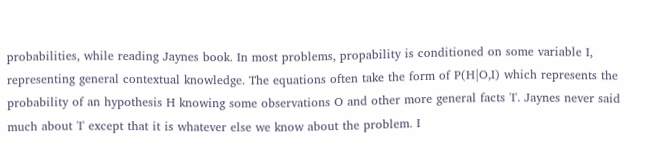probabilities, while reading Jaynes book. In most problems, propability is conditioned on some variable I, representing general contextual knowledge. The equations often take the form of P(H|O,I) which represents the probability of an hypothesis H knowing some observations O and other more general facts 'I'. Jaynes never said much about 'I' except that it is whatever else we know about the problem. I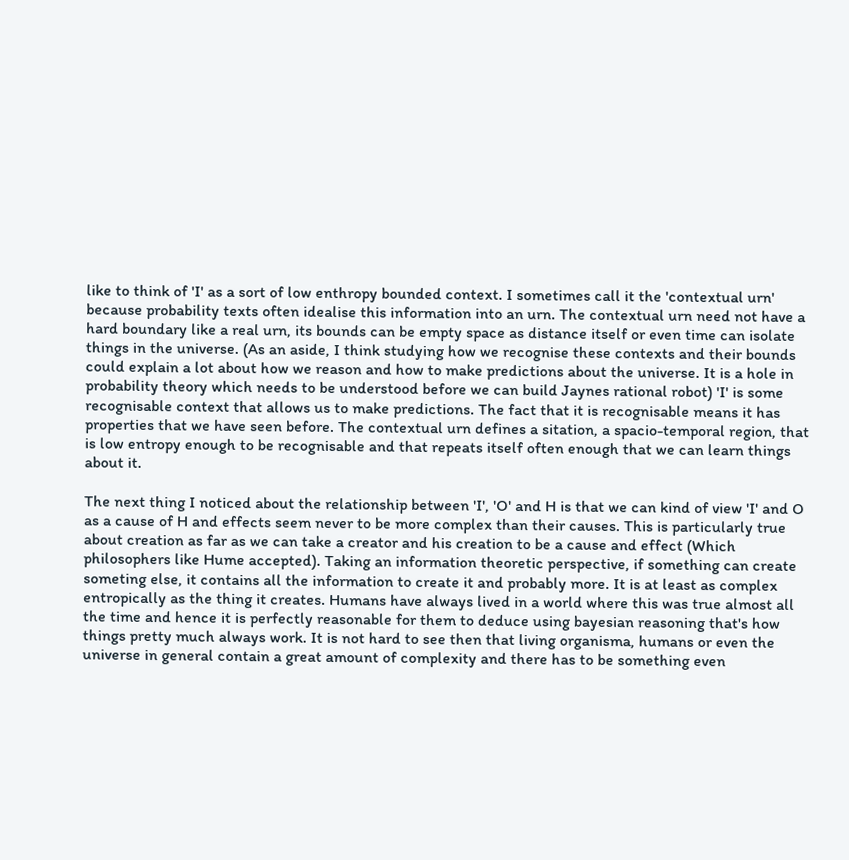like to think of 'I' as a sort of low enthropy bounded context. I sometimes call it the 'contextual urn' because probability texts often idealise this information into an urn. The contextual urn need not have a hard boundary like a real urn, its bounds can be empty space as distance itself or even time can isolate things in the universe. (As an aside, I think studying how we recognise these contexts and their bounds could explain a lot about how we reason and how to make predictions about the universe. It is a hole in probability theory which needs to be understood before we can build Jaynes rational robot) 'I' is some recognisable context that allows us to make predictions. The fact that it is recognisable means it has properties that we have seen before. The contextual urn defines a sitation, a spacio-temporal region, that is low entropy enough to be recognisable and that repeats itself often enough that we can learn things about it.

The next thing I noticed about the relationship between 'I', 'O' and H is that we can kind of view 'I' and O as a cause of H and effects seem never to be more complex than their causes. This is particularly true about creation as far as we can take a creator and his creation to be a cause and effect (Which philosophers like Hume accepted). Taking an information theoretic perspective, if something can create someting else, it contains all the information to create it and probably more. It is at least as complex entropically as the thing it creates. Humans have always lived in a world where this was true almost all the time and hence it is perfectly reasonable for them to deduce using bayesian reasoning that's how things pretty much always work. It is not hard to see then that living organisma, humans or even the universe in general contain a great amount of complexity and there has to be something even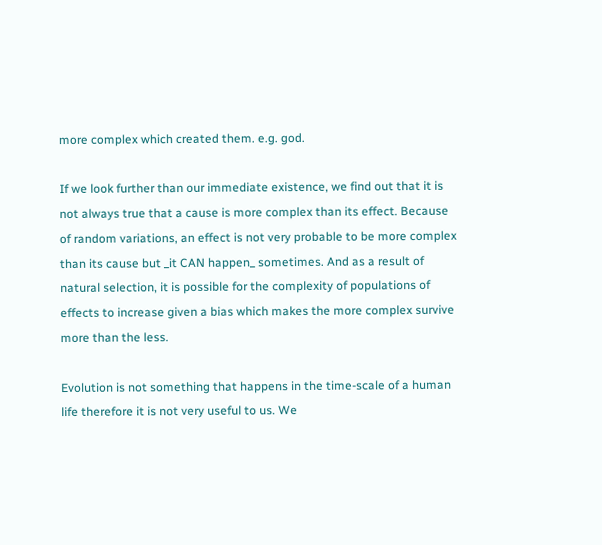more complex which created them. e.g. god.

If we look further than our immediate existence, we find out that it is not always true that a cause is more complex than its effect. Because of random variations, an effect is not very probable to be more complex than its cause but _it CAN happen_ sometimes. And as a result of natural selection, it is possible for the complexity of populations of effects to increase given a bias which makes the more complex survive more than the less.

Evolution is not something that happens in the time-scale of a human life therefore it is not very useful to us. We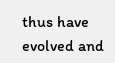thus have evolved and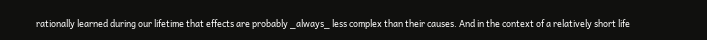rationally learned during our lifetime that effects are probably _always_ less complex than their causes. And in the context of a relatively short life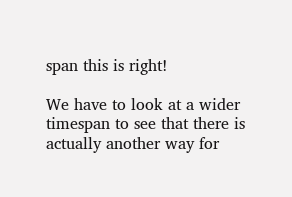span this is right!

We have to look at a wider timespan to see that there is actually another way for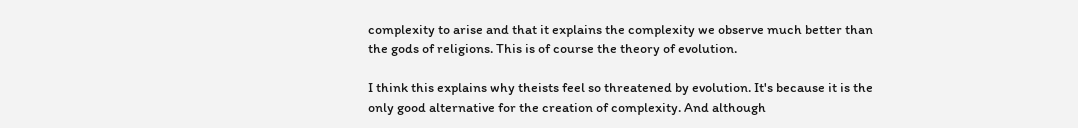complexity to arise and that it explains the complexity we observe much better than the gods of religions. This is of course the theory of evolution.

I think this explains why theists feel so threatened by evolution. It's because it is the only good alternative for the creation of complexity. And although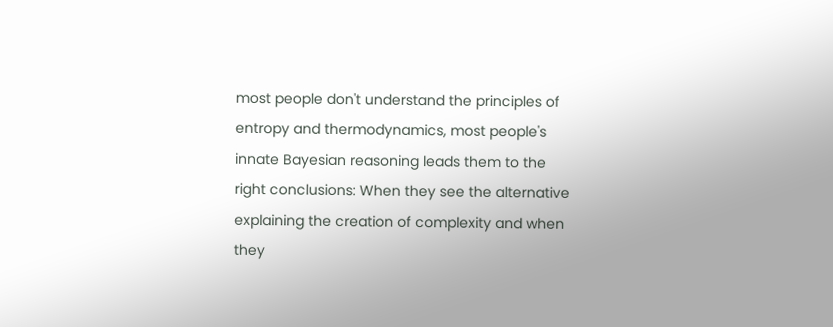most people don't understand the principles of entropy and thermodynamics, most people's innate Bayesian reasoning leads them to the right conclusions: When they see the alternative explaining the creation of complexity and when they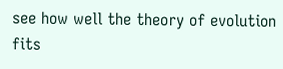see how well the theory of evolution fits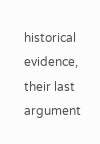historical evidence, their last argument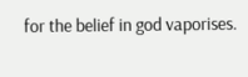for the belief in god vaporises.